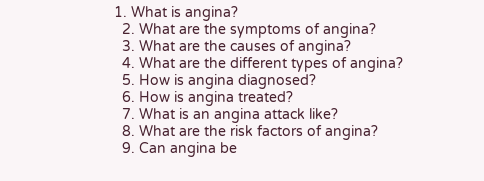1. What is angina?
  2. What are the symptoms of angina?
  3. What are the causes of angina?
  4. What are the different types of angina?
  5. How is angina diagnosed?
  6. How is angina treated?
  7. What is an angina attack like?
  8. What are the risk factors of angina?
  9. Can angina be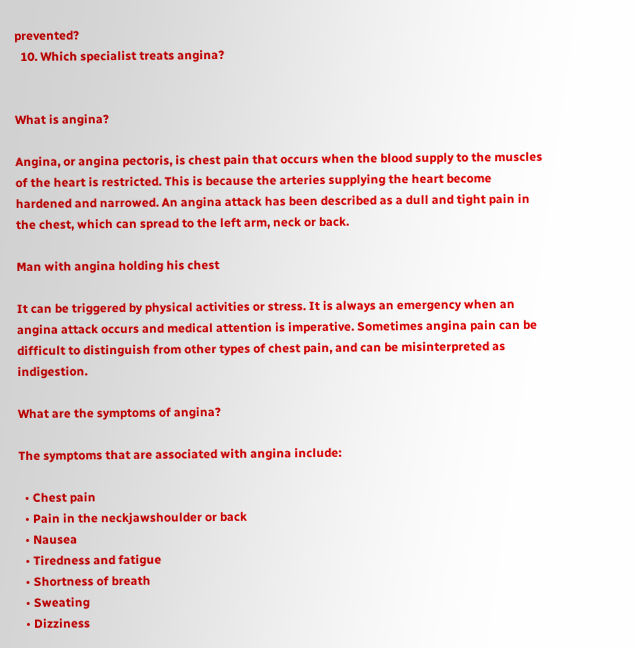prevented?
  10. Which specialist treats angina?


What is angina?

Angina, or angina pectoris, is chest pain that occurs when the blood supply to the muscles of the heart is restricted. This is because the arteries supplying the heart become hardened and narrowed. An angina attack has been described as a dull and tight pain in the chest, which can spread to the left arm, neck or back.

Man with angina holding his chest

It can be triggered by physical activities or stress. It is always an emergency when an angina attack occurs and medical attention is imperative. Sometimes angina pain can be difficult to distinguish from other types of chest pain, and can be misinterpreted as indigestion.

What are the symptoms of angina?

The symptoms that are associated with angina include:

  • Chest pain
  • Pain in the neckjawshoulder or back
  • Nausea
  • Tiredness and fatigue
  • Shortness of breath
  • Sweating
  • Dizziness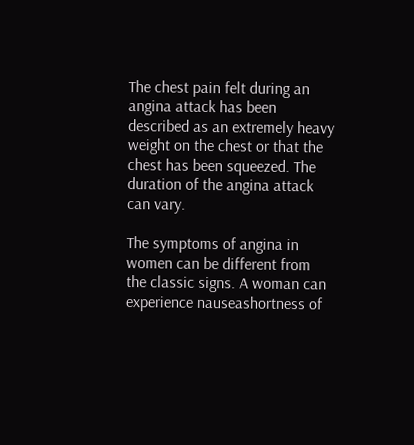The chest pain felt during an angina attack has been described as an extremely heavy weight on the chest or that the chest has been squeezed. The duration of the angina attack can vary.

The symptoms of angina in women can be different from the classic signs. A woman can experience nauseashortness of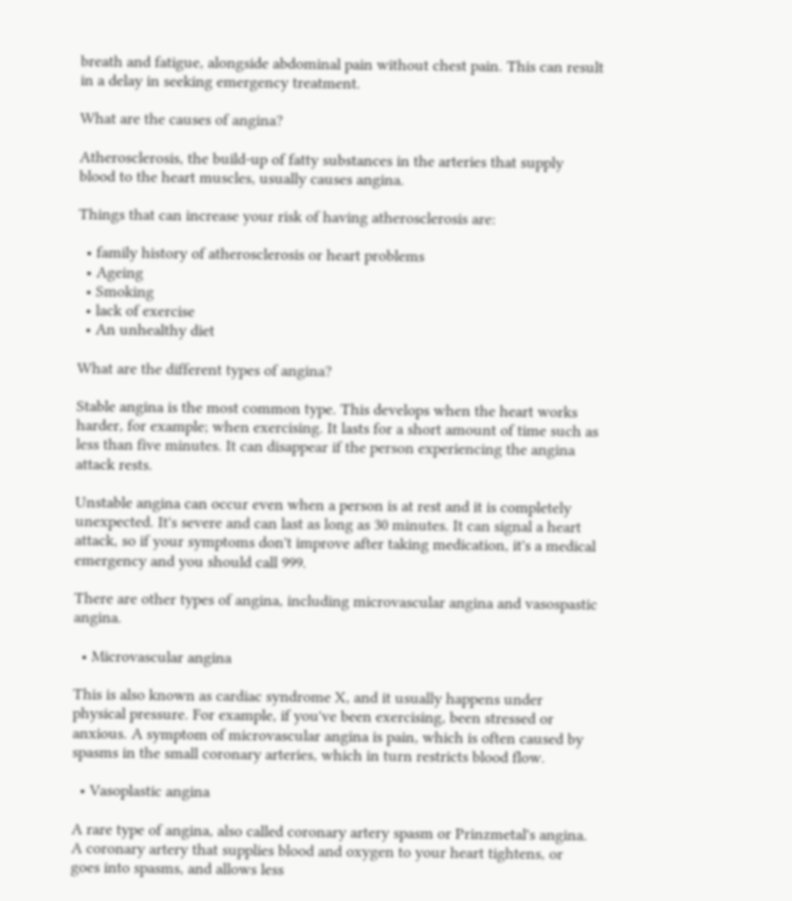breath and fatigue, alongside abdominal pain without chest pain. This can result in a delay in seeking emergency treatment.

What are the causes of angina?

Atherosclerosis, the build-up of fatty substances in the arteries that supply blood to the heart muscles, usually causes angina.

Things that can increase your risk of having atherosclerosis are:

  • family history of atherosclerosis or heart problems
  • Ageing
  • Smoking
  • lack of exercise
  • An unhealthy diet

What are the different types of angina?

Stable angina is the most common type. This develops when the heart works harder, for example; when exercising. It lasts for a short amount of time such as less than five minutes. It can disappear if the person experiencing the angina attack rests.

Unstable angina can occur even when a person is at rest and it is completely unexpected. It's severe and can last as long as 30 minutes. It can signal a heart attack, so if your symptoms don't improve after taking medication, it's a medical emergency and you should call 999.

There are other types of angina, including microvascular angina and vasospastic angina.

  • Microvascular angina

This is also known as cardiac syndrome X, and it usually happens under physical pressure. For example, if you've been exercising, been stressed or anxious. A symptom of microvascular angina is pain, which is often caused by spasms in the small coronary arteries, which in turn restricts blood flow.

  • Vasoplastic angina

A rare type of angina, also called coronary artery spasm or Prinzmetal's angina. A coronary artery that supplies blood and oxygen to your heart tightens, or goes into spasms, and allows less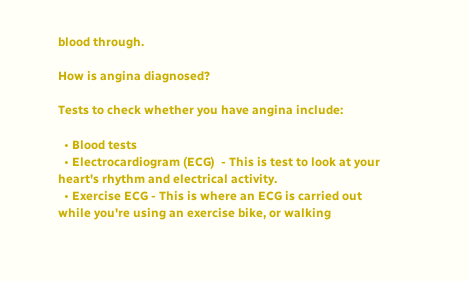blood through.

How is angina diagnosed?

Tests to check whether you have angina include:

  • Blood tests
  • Electrocardiogram (ECG)  - This is test to look at your heart's rhythm and electrical activity.
  • Exercise ECG - This is where an ECG is carried out while you're using an exercise bike, or walking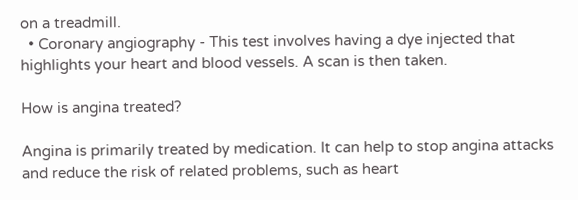on a treadmill.
  • Coronary angiography - This test involves having a dye injected that highlights your heart and blood vessels. A scan is then taken.

How is angina treated?

Angina is primarily treated by medication. It can help to stop angina attacks and reduce the risk of related problems, such as heart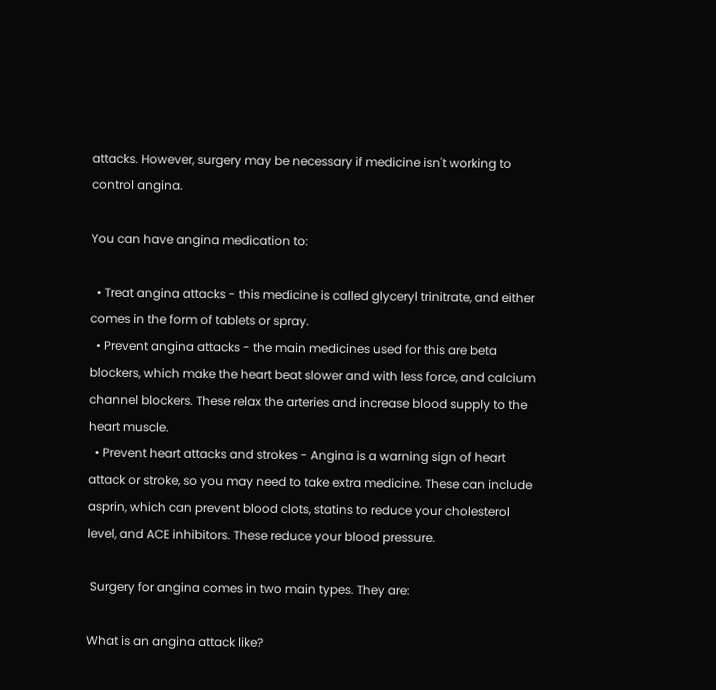attacks. However, surgery may be necessary if medicine isn't working to control angina.

You can have angina medication to:

  • Treat angina attacks - this medicine is called glyceryl trinitrate, and either comes in the form of tablets or spray.
  • Prevent angina attacks - the main medicines used for this are beta blockers, which make the heart beat slower and with less force, and calcium channel blockers. These relax the arteries and increase blood supply to the heart muscle.
  • Prevent heart attacks and strokes - Angina is a warning sign of heart attack or stroke, so you may need to take extra medicine. These can include asprin, which can prevent blood clots, statins to reduce your cholesterol level, and ACE inhibitors. These reduce your blood pressure.

 Surgery for angina comes in two main types. They are:

What is an angina attack like?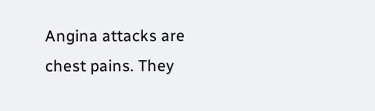Angina attacks are chest pains. They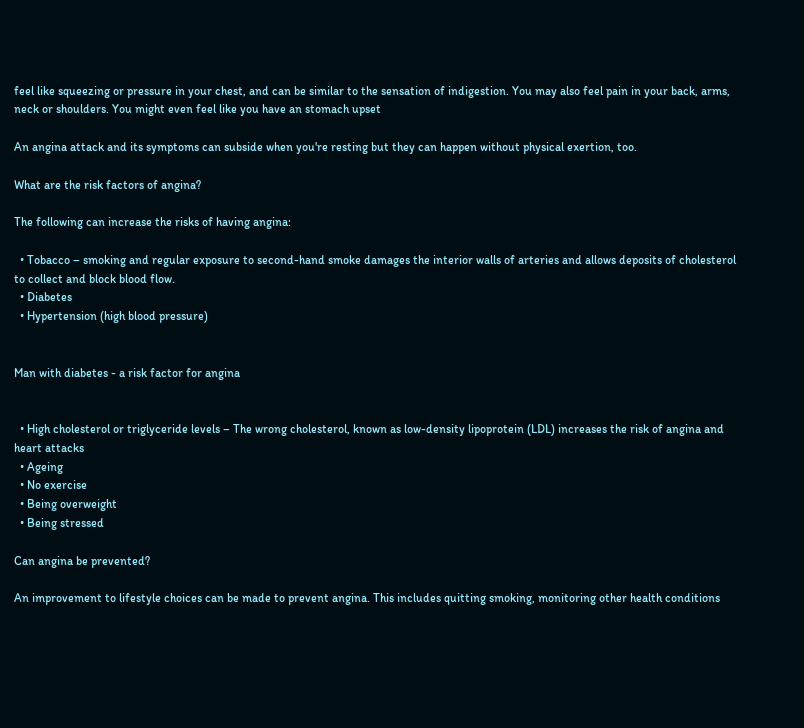feel like squeezing or pressure in your chest, and can be similar to the sensation of indigestion. You may also feel pain in your back, arms, neck or shoulders. You might even feel like you have an stomach upset

An angina attack and its symptoms can subside when you're resting but they can happen without physical exertion, too.

What are the risk factors of angina?

The following can increase the risks of having angina:

  • Tobacco – smoking and regular exposure to second-hand smoke damages the interior walls of arteries and allows deposits of cholesterol to collect and block blood flow.
  • Diabetes
  • Hypertension (high blood pressure)


Man with diabetes - a risk factor for angina


  • High cholesterol or triglyceride levels – The wrong cholesterol, known as low-density lipoprotein (LDL) increases the risk of angina and heart attacks
  • Ageing
  • No exercise
  • Being overweight
  • Being stressed

Can angina be prevented?

An improvement to lifestyle choices can be made to prevent angina. This includes quitting smoking, monitoring other health conditions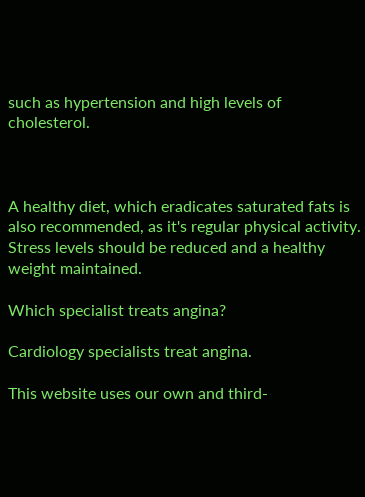such as hypertension and high levels of cholesterol.



A healthy diet, which eradicates saturated fats is also recommended, as it's regular physical activity. Stress levels should be reduced and a healthy weight maintained.

Which specialist treats angina?

Cardiology specialists treat angina.

This website uses our own and third-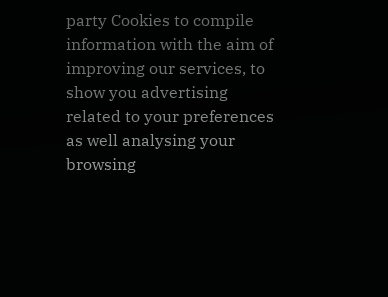party Cookies to compile information with the aim of improving our services, to show you advertising related to your preferences as well analysing your browsing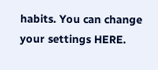habits. You can change your settings HERE.